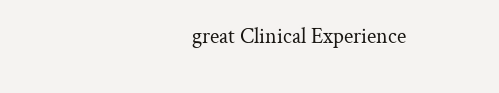great Clinical Experience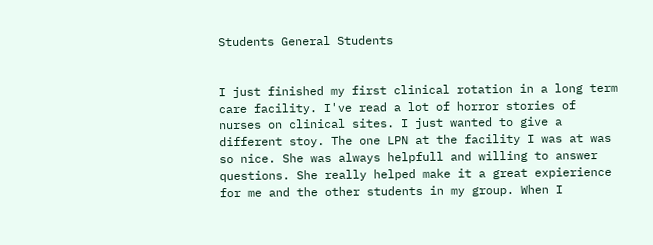Students General Students


I just finished my first clinical rotation in a long term care facility. I've read a lot of horror stories of nurses on clinical sites. I just wanted to give a different stoy. The one LPN at the facility I was at was so nice. She was always helpfull and willing to answer questions. She really helped make it a great expierience for me and the other students in my group. When I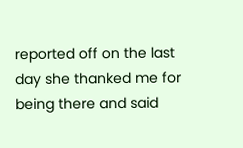reported off on the last day she thanked me for being there and said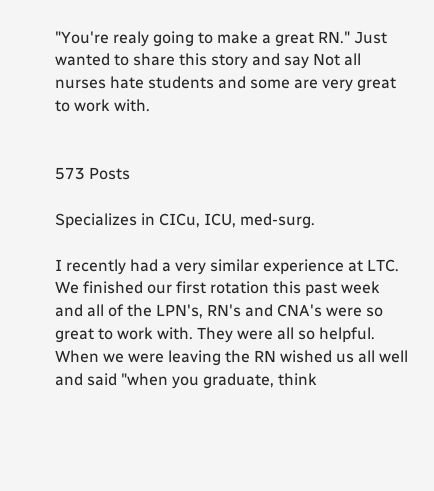"You're realy going to make a great RN." Just wanted to share this story and say Not all nurses hate students and some are very great to work with.


573 Posts

Specializes in CICu, ICU, med-surg.

I recently had a very similar experience at LTC. We finished our first rotation this past week and all of the LPN's, RN's and CNA's were so great to work with. They were all so helpful. When we were leaving the RN wished us all well and said "when you graduate, think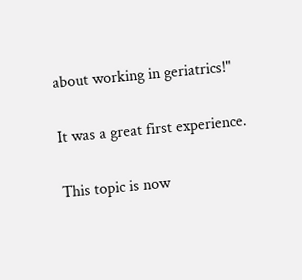about working in geriatrics!"

It was a great first experience.

This topic is now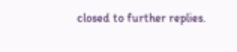closed to further replies.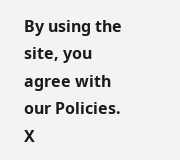By using the site, you agree with our Policies. X